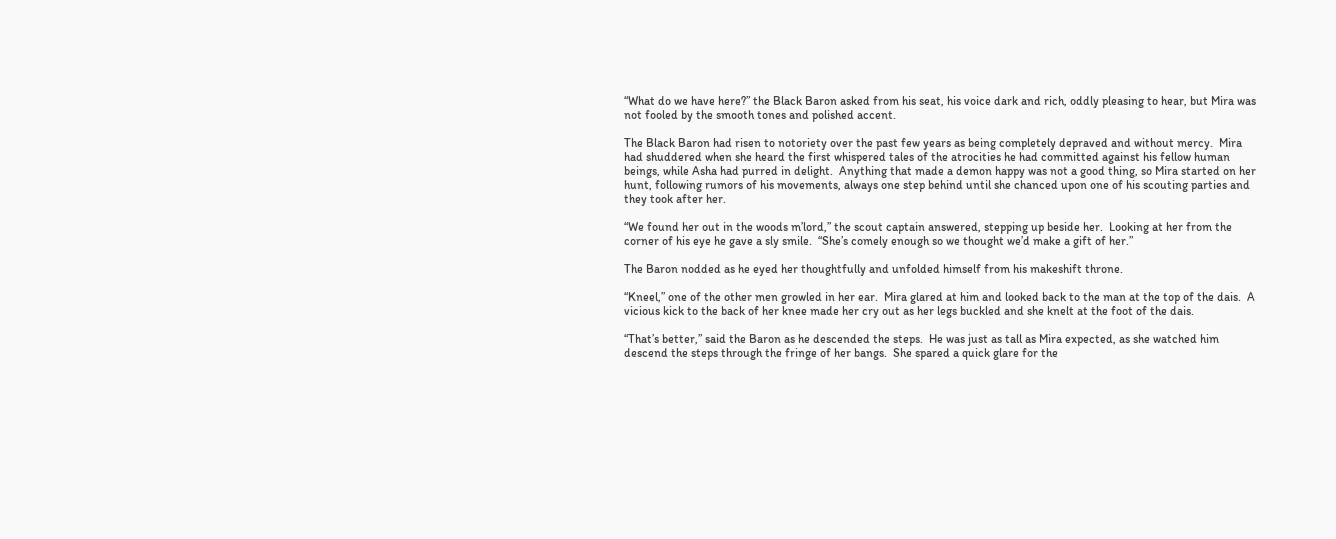“What do we have here?” the Black Baron asked from his seat, his voice dark and rich, oddly pleasing to hear, but Mira was not fooled by the smooth tones and polished accent.

The Black Baron had risen to notoriety over the past few years as being completely depraved and without mercy.  Mira had shuddered when she heard the first whispered tales of the atrocities he had committed against his fellow human beings, while Asha had purred in delight.  Anything that made a demon happy was not a good thing, so Mira started on her hunt, following rumors of his movements, always one step behind until she chanced upon one of his scouting parties and they took after her.

“We found her out in the woods m’lord,” the scout captain answered, stepping up beside her.  Looking at her from the corner of his eye he gave a sly smile.  “She’s comely enough so we thought we’d make a gift of her.”

The Baron nodded as he eyed her thoughtfully and unfolded himself from his makeshift throne.

“Kneel,” one of the other men growled in her ear.  Mira glared at him and looked back to the man at the top of the dais.  A vicious kick to the back of her knee made her cry out as her legs buckled and she knelt at the foot of the dais.

“That’s better,” said the Baron as he descended the steps.  He was just as tall as Mira expected, as she watched him descend the steps through the fringe of her bangs.  She spared a quick glare for the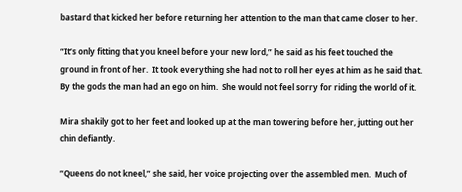bastard that kicked her before returning her attention to the man that came closer to her.

“It’s only fitting that you kneel before your new lord,” he said as his feet touched the ground in front of her.  It took everything she had not to roll her eyes at him as he said that.  By the gods the man had an ego on him.  She would not feel sorry for riding the world of it.

Mira shakily got to her feet and looked up at the man towering before her, jutting out her chin defiantly.

“Queens do not kneel,” she said, her voice projecting over the assembled men.  Much of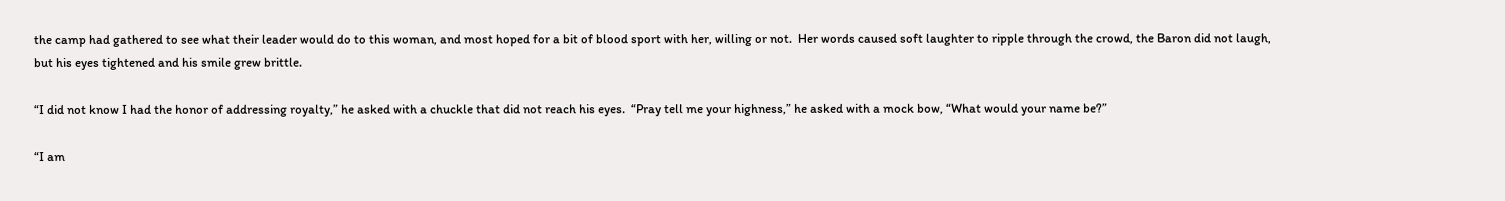the camp had gathered to see what their leader would do to this woman, and most hoped for a bit of blood sport with her, willing or not.  Her words caused soft laughter to ripple through the crowd, the Baron did not laugh, but his eyes tightened and his smile grew brittle.

“I did not know I had the honor of addressing royalty,” he asked with a chuckle that did not reach his eyes.  “Pray tell me your highness,” he asked with a mock bow, “What would your name be?”

“I am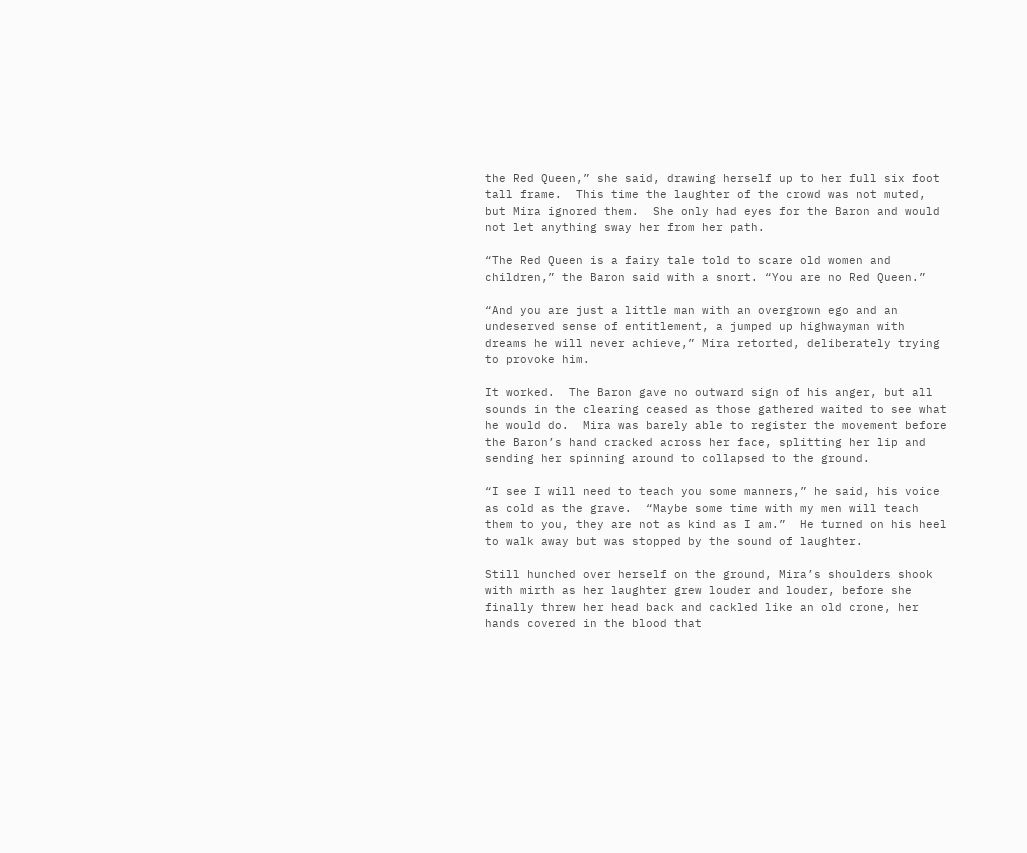the Red Queen,” she said, drawing herself up to her full six foot tall frame.  This time the laughter of the crowd was not muted, but Mira ignored them.  She only had eyes for the Baron and would not let anything sway her from her path.

“The Red Queen is a fairy tale told to scare old women and children,” the Baron said with a snort. “You are no Red Queen.”

“And you are just a little man with an overgrown ego and an undeserved sense of entitlement, a jumped up highwayman with dreams he will never achieve,” Mira retorted, deliberately trying to provoke him.

It worked.  The Baron gave no outward sign of his anger, but all sounds in the clearing ceased as those gathered waited to see what he would do.  Mira was barely able to register the movement before the Baron’s hand cracked across her face, splitting her lip and sending her spinning around to collapsed to the ground.

“I see I will need to teach you some manners,” he said, his voice as cold as the grave.  “Maybe some time with my men will teach them to you, they are not as kind as I am.”  He turned on his heel to walk away but was stopped by the sound of laughter.

Still hunched over herself on the ground, Mira’s shoulders shook with mirth as her laughter grew louder and louder, before she finally threw her head back and cackled like an old crone, her hands covered in the blood that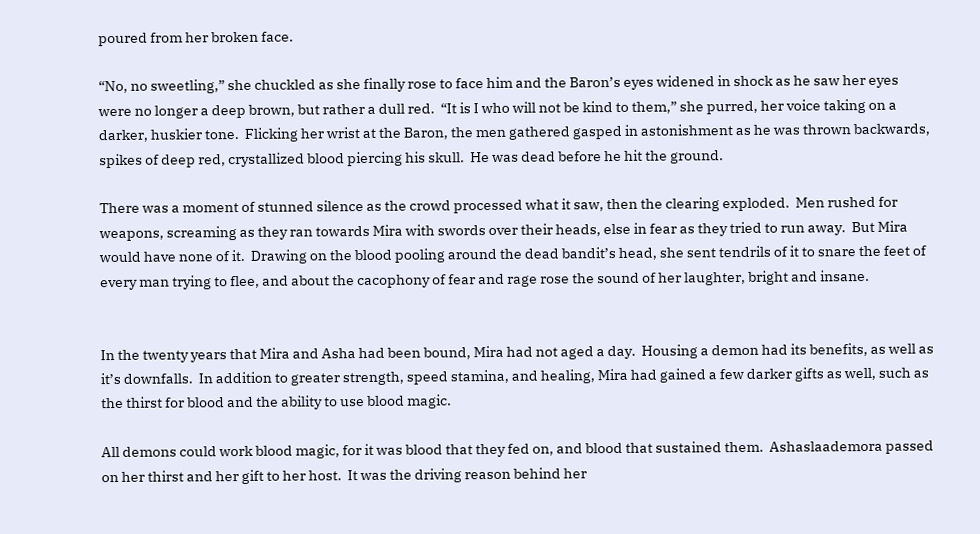poured from her broken face.

“No, no sweetling,” she chuckled as she finally rose to face him and the Baron’s eyes widened in shock as he saw her eyes were no longer a deep brown, but rather a dull red.  “It is I who will not be kind to them,” she purred, her voice taking on a darker, huskier tone.  Flicking her wrist at the Baron, the men gathered gasped in astonishment as he was thrown backwards, spikes of deep red, crystallized blood piercing his skull.  He was dead before he hit the ground.

There was a moment of stunned silence as the crowd processed what it saw, then the clearing exploded.  Men rushed for weapons, screaming as they ran towards Mira with swords over their heads, else in fear as they tried to run away.  But Mira would have none of it.  Drawing on the blood pooling around the dead bandit’s head, she sent tendrils of it to snare the feet of every man trying to flee, and about the cacophony of fear and rage rose the sound of her laughter, bright and insane.


In the twenty years that Mira and Asha had been bound, Mira had not aged a day.  Housing a demon had its benefits, as well as it’s downfalls.  In addition to greater strength, speed stamina, and healing, Mira had gained a few darker gifts as well, such as the thirst for blood and the ability to use blood magic.

All demons could work blood magic, for it was blood that they fed on, and blood that sustained them.  Ashaslaademora passed on her thirst and her gift to her host.  It was the driving reason behind her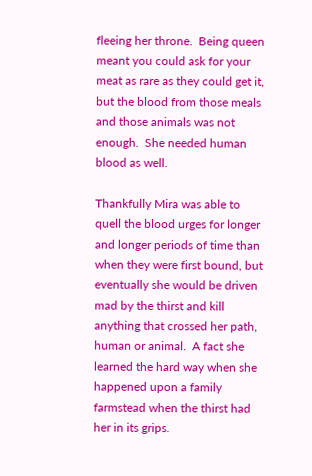fleeing her throne.  Being queen meant you could ask for your meat as rare as they could get it, but the blood from those meals and those animals was not enough.  She needed human blood as well.

Thankfully Mira was able to quell the blood urges for longer and longer periods of time than when they were first bound, but eventually she would be driven mad by the thirst and kill anything that crossed her path, human or animal.  A fact she learned the hard way when she happened upon a family farmstead when the thirst had her in its grips.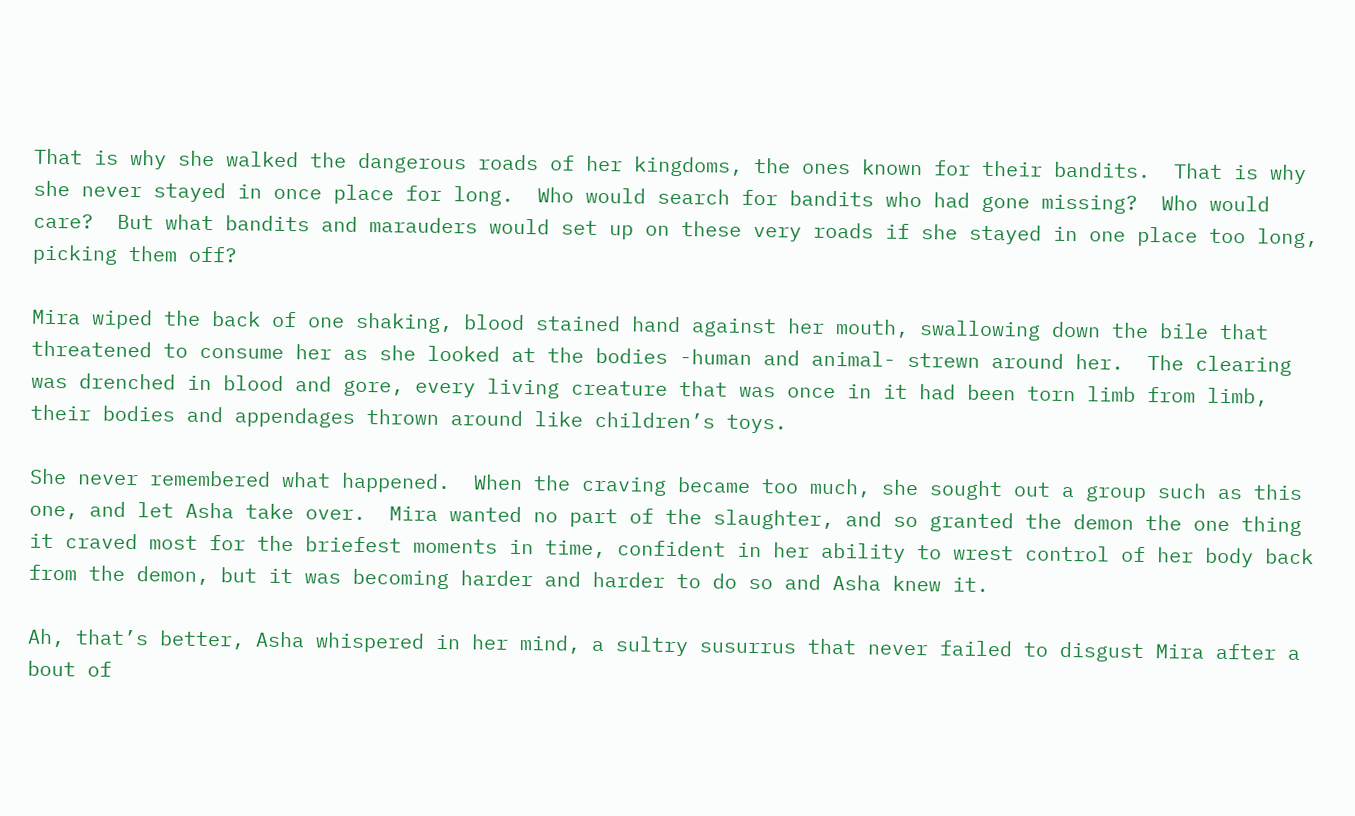That is why she walked the dangerous roads of her kingdoms, the ones known for their bandits.  That is why she never stayed in once place for long.  Who would search for bandits who had gone missing?  Who would care?  But what bandits and marauders would set up on these very roads if she stayed in one place too long, picking them off?

Mira wiped the back of one shaking, blood stained hand against her mouth, swallowing down the bile that threatened to consume her as she looked at the bodies -human and animal- strewn around her.  The clearing was drenched in blood and gore, every living creature that was once in it had been torn limb from limb, their bodies and appendages thrown around like children’s toys.

She never remembered what happened.  When the craving became too much, she sought out a group such as this one, and let Asha take over.  Mira wanted no part of the slaughter, and so granted the demon the one thing it craved most for the briefest moments in time, confident in her ability to wrest control of her body back from the demon, but it was becoming harder and harder to do so and Asha knew it.

Ah, that’s better, Asha whispered in her mind, a sultry susurrus that never failed to disgust Mira after a bout of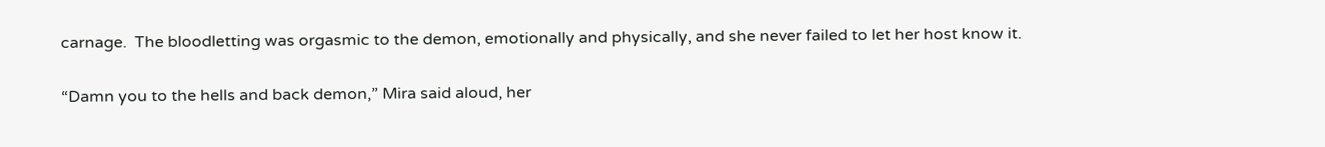carnage.  The bloodletting was orgasmic to the demon, emotionally and physically, and she never failed to let her host know it.

“Damn you to the hells and back demon,” Mira said aloud, her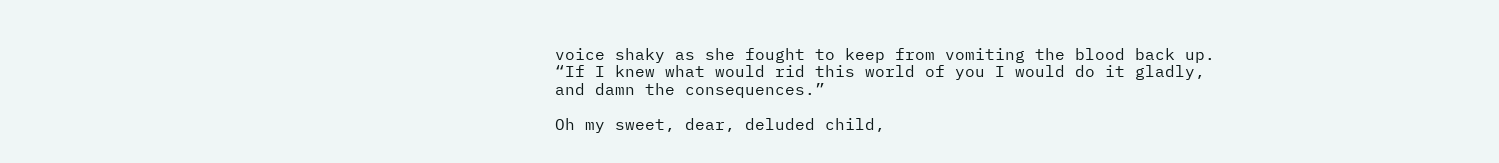voice shaky as she fought to keep from vomiting the blood back up.  “If I knew what would rid this world of you I would do it gladly, and damn the consequences.”

Oh my sweet, dear, deluded child,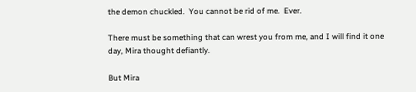the demon chuckled.  You cannot be rid of me.  Ever.

There must be something that can wrest you from me, and I will find it one day, Mira thought defiantly.

But Mira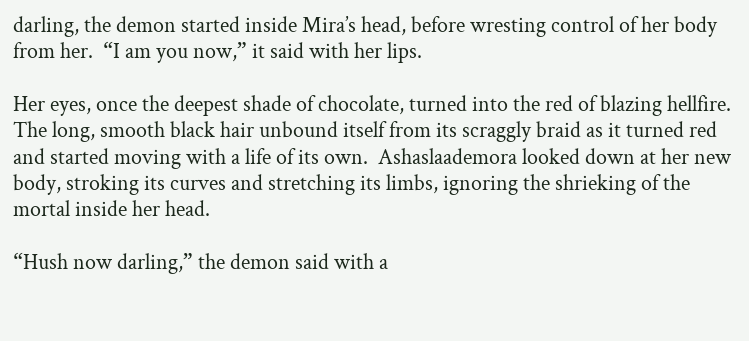darling, the demon started inside Mira’s head, before wresting control of her body from her.  “I am you now,” it said with her lips.

Her eyes, once the deepest shade of chocolate, turned into the red of blazing hellfire.  The long, smooth black hair unbound itself from its scraggly braid as it turned red and started moving with a life of its own.  Ashaslaademora looked down at her new body, stroking its curves and stretching its limbs, ignoring the shrieking of the mortal inside her head.

“Hush now darling,” the demon said with a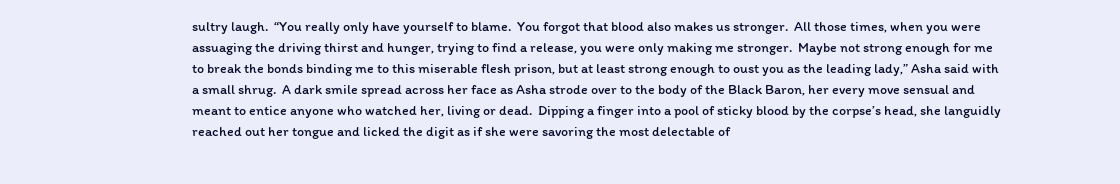sultry laugh.  “You really only have yourself to blame.  You forgot that blood also makes us stronger.  All those times, when you were assuaging the driving thirst and hunger, trying to find a release, you were only making me stronger.  Maybe not strong enough for me to break the bonds binding me to this miserable flesh prison, but at least strong enough to oust you as the leading lady,” Asha said with a small shrug.  A dark smile spread across her face as Asha strode over to the body of the Black Baron, her every move sensual and meant to entice anyone who watched her, living or dead.  Dipping a finger into a pool of sticky blood by the corpse’s head, she languidly reached out her tongue and licked the digit as if she were savoring the most delectable of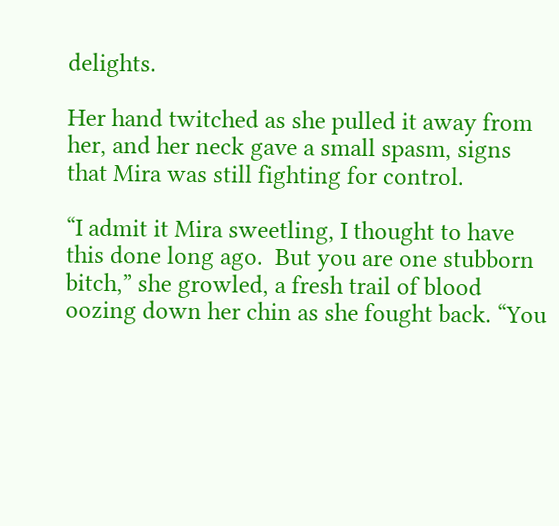delights.

Her hand twitched as she pulled it away from her, and her neck gave a small spasm, signs that Mira was still fighting for control.

“I admit it Mira sweetling, I thought to have this done long ago.  But you are one stubborn bitch,” she growled, a fresh trail of blood oozing down her chin as she fought back. “You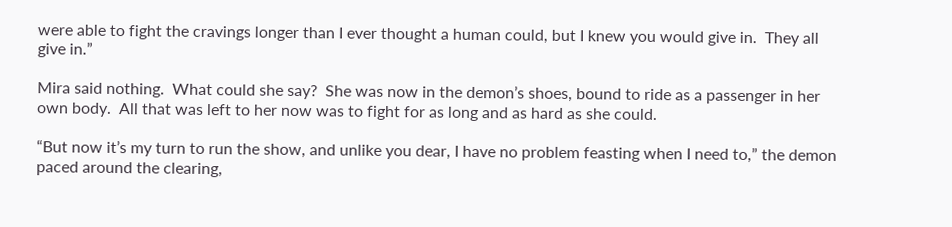were able to fight the cravings longer than I ever thought a human could, but I knew you would give in.  They all give in.”

Mira said nothing.  What could she say?  She was now in the demon’s shoes, bound to ride as a passenger in her own body.  All that was left to her now was to fight for as long and as hard as she could.

“But now it’s my turn to run the show, and unlike you dear, I have no problem feasting when I need to,” the demon paced around the clearing,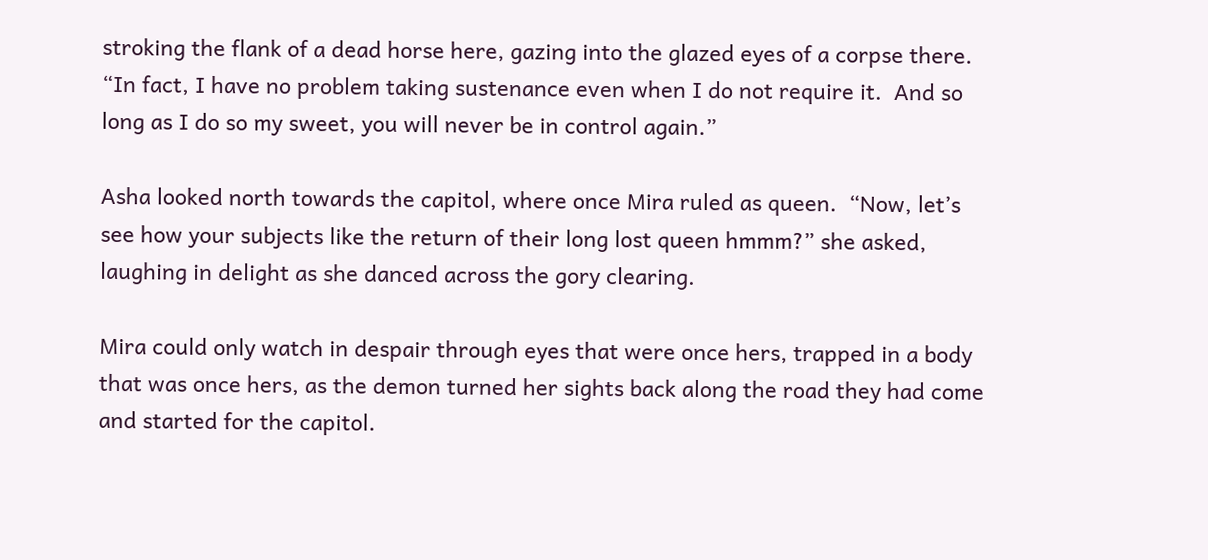stroking the flank of a dead horse here, gazing into the glazed eyes of a corpse there. “In fact, I have no problem taking sustenance even when I do not require it.  And so long as I do so my sweet, you will never be in control again.”

Asha looked north towards the capitol, where once Mira ruled as queen.  “Now, let’s see how your subjects like the return of their long lost queen hmmm?” she asked, laughing in delight as she danced across the gory clearing.

Mira could only watch in despair through eyes that were once hers, trapped in a body that was once hers, as the demon turned her sights back along the road they had come and started for the capitol.